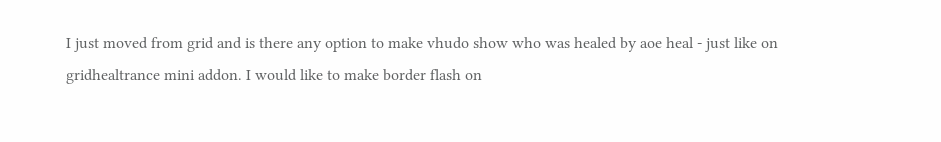I just moved from grid and is there any option to make vhudo show who was healed by aoe heal - just like on gridhealtrance mini addon. I would like to make border flash on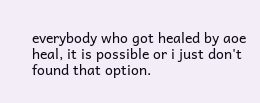everybody who got healed by aoe heal, it is possible or i just don't found that option.